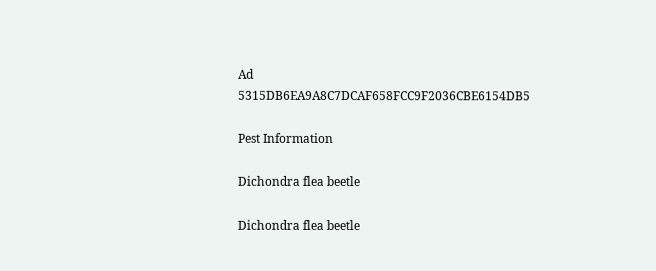Ad 5315DB6EA9A8C7DCAF658FCC9F2036CBE6154DB5

Pest Information

Dichondra flea beetle

Dichondra flea beetle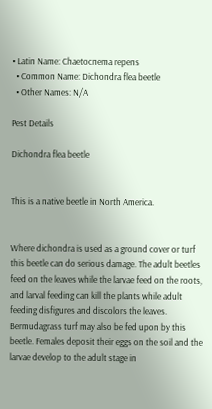• Latin Name: Chaetocnema repens
  • Common Name: Dichondra flea beetle
  • Other Names: N/A

Pest Details

Dichondra flea beetle


This is a native beetle in North America.


Where dichondra is used as a ground cover or turf this beetle can do serious damage. The adult beetles feed on the leaves while the larvae feed on the roots, and larval feeding can kill the plants while adult feeding disfigures and discolors the leaves. Bermudagrass turf may also be fed upon by this beetle. Females deposit their eggs on the soil and the larvae develop to the adult stage in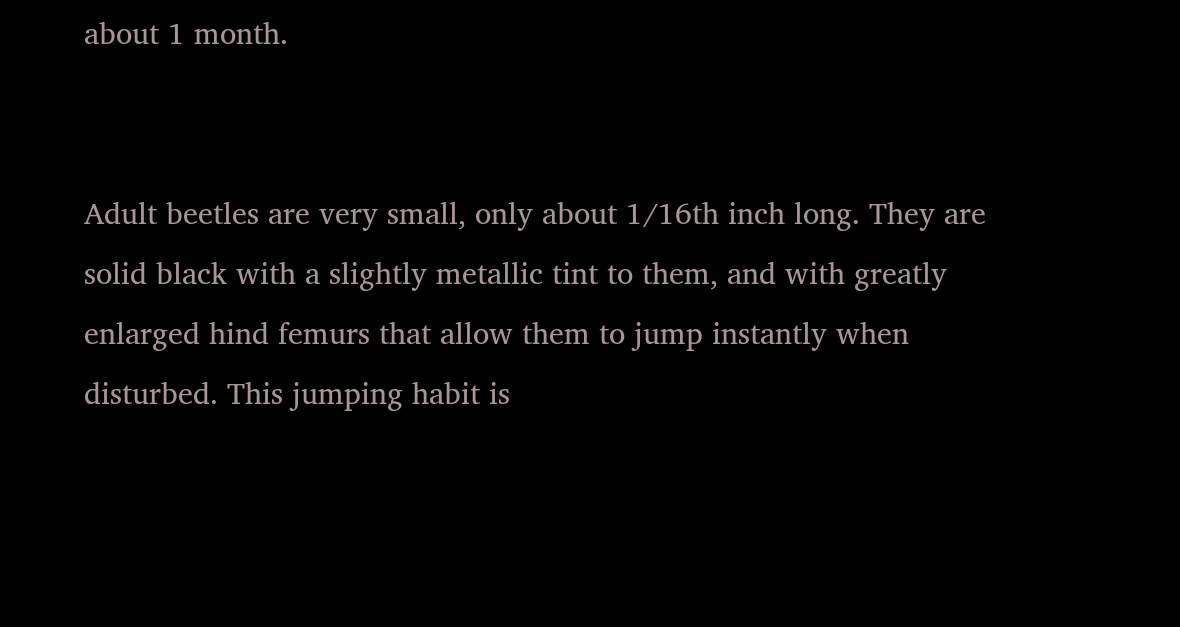about 1 month.


Adult beetles are very small, only about 1/16th inch long. They are solid black with a slightly metallic tint to them, and with greatly enlarged hind femurs that allow them to jump instantly when disturbed. This jumping habit is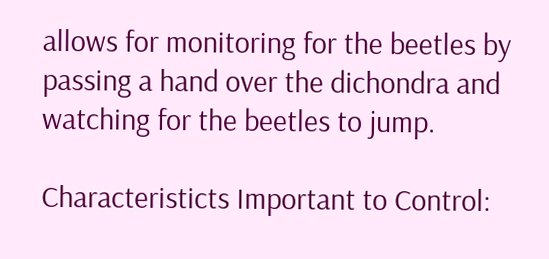allows for monitoring for the beetles by passing a hand over the dichondra and watching for the beetles to jump.

Characteristicts Important to Control: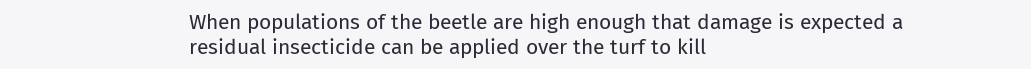When populations of the beetle are high enough that damage is expected a residual insecticide can be applied over the turf to kill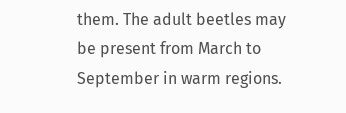them. The adult beetles may be present from March to September in warm regions.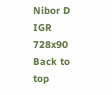Nibor D IGR 728x90
Back to top